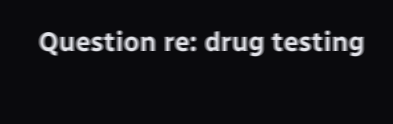Question re: drug testing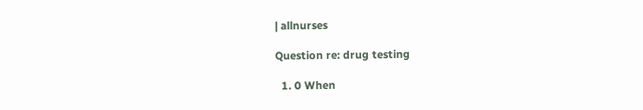| allnurses

Question re: drug testing

  1. 0 When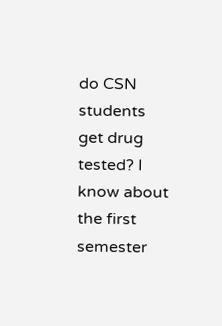do CSN students get drug tested? I know about the first semester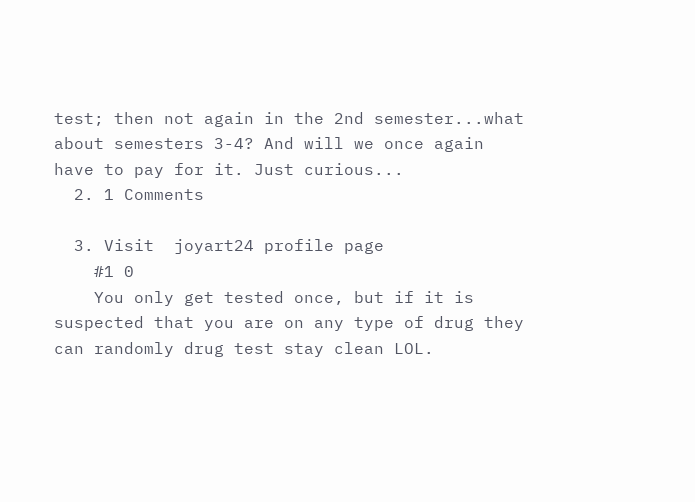test; then not again in the 2nd semester...what about semesters 3-4? And will we once again have to pay for it. Just curious...
  2. 1 Comments

  3. Visit  joyart24 profile page
    #1 0
    You only get tested once, but if it is suspected that you are on any type of drug they can randomly drug test stay clean LOL.